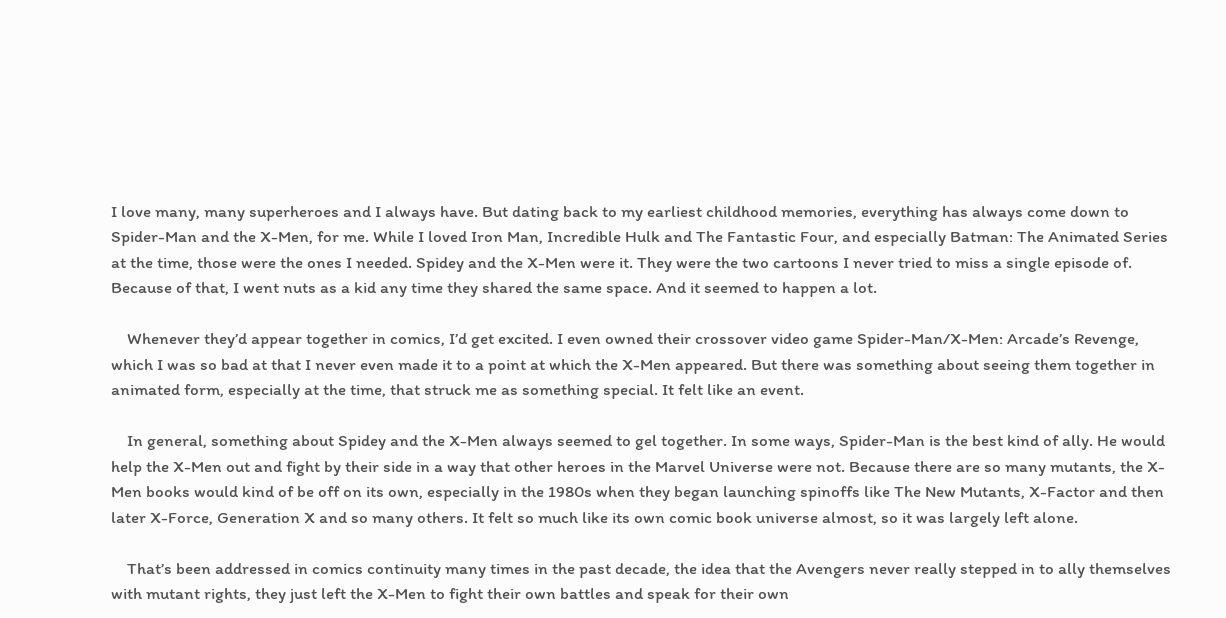I love many, many superheroes and I always have. But dating back to my earliest childhood memories, everything has always come down to Spider-Man and the X-Men, for me. While I loved Iron Man, Incredible Hulk and The Fantastic Four, and especially Batman: The Animated Series at the time, those were the ones I needed. Spidey and the X-Men were it. They were the two cartoons I never tried to miss a single episode of. Because of that, I went nuts as a kid any time they shared the same space. And it seemed to happen a lot.

    Whenever they’d appear together in comics, I’d get excited. I even owned their crossover video game Spider-Man/X-Men: Arcade’s Revenge, which I was so bad at that I never even made it to a point at which the X-Men appeared. But there was something about seeing them together in animated form, especially at the time, that struck me as something special. It felt like an event.

    In general, something about Spidey and the X-Men always seemed to gel together. In some ways, Spider-Man is the best kind of ally. He would help the X-Men out and fight by their side in a way that other heroes in the Marvel Universe were not. Because there are so many mutants, the X-Men books would kind of be off on its own, especially in the 1980s when they began launching spinoffs like The New Mutants, X-Factor and then later X-Force, Generation X and so many others. It felt so much like its own comic book universe almost, so it was largely left alone.

    That’s been addressed in comics continuity many times in the past decade, the idea that the Avengers never really stepped in to ally themselves with mutant rights, they just left the X-Men to fight their own battles and speak for their own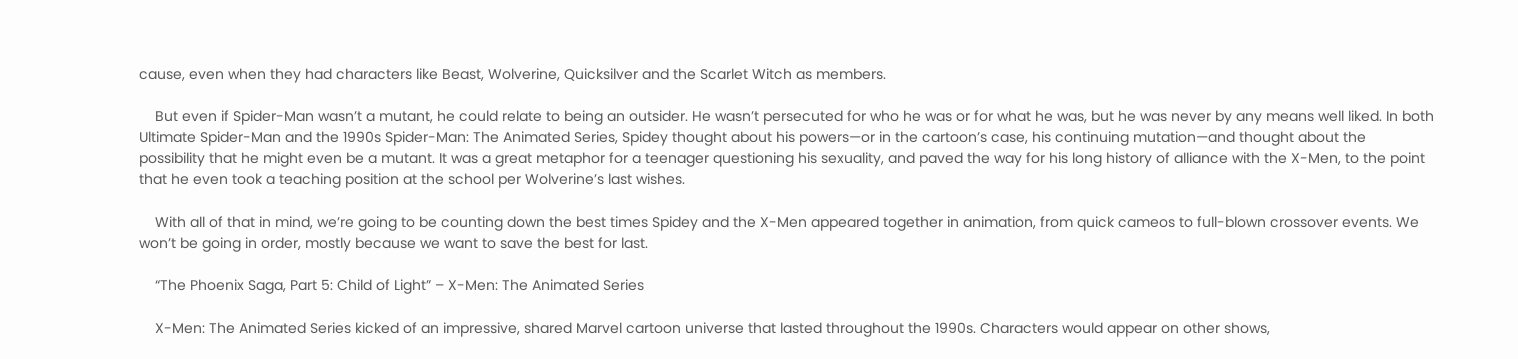cause, even when they had characters like Beast, Wolverine, Quicksilver and the Scarlet Witch as members.

    But even if Spider-Man wasn’t a mutant, he could relate to being an outsider. He wasn’t persecuted for who he was or for what he was, but he was never by any means well liked. In both Ultimate Spider-Man and the 1990s Spider-Man: The Animated Series, Spidey thought about his powers—or in the cartoon’s case, his continuing mutation—and thought about the possibility that he might even be a mutant. It was a great metaphor for a teenager questioning his sexuality, and paved the way for his long history of alliance with the X-Men, to the point that he even took a teaching position at the school per Wolverine’s last wishes.

    With all of that in mind, we’re going to be counting down the best times Spidey and the X-Men appeared together in animation, from quick cameos to full-blown crossover events. We won’t be going in order, mostly because we want to save the best for last.

    “The Phoenix Saga, Part 5: Child of Light” – X-Men: The Animated Series

    X-Men: The Animated Series kicked of an impressive, shared Marvel cartoon universe that lasted throughout the 1990s. Characters would appear on other shows,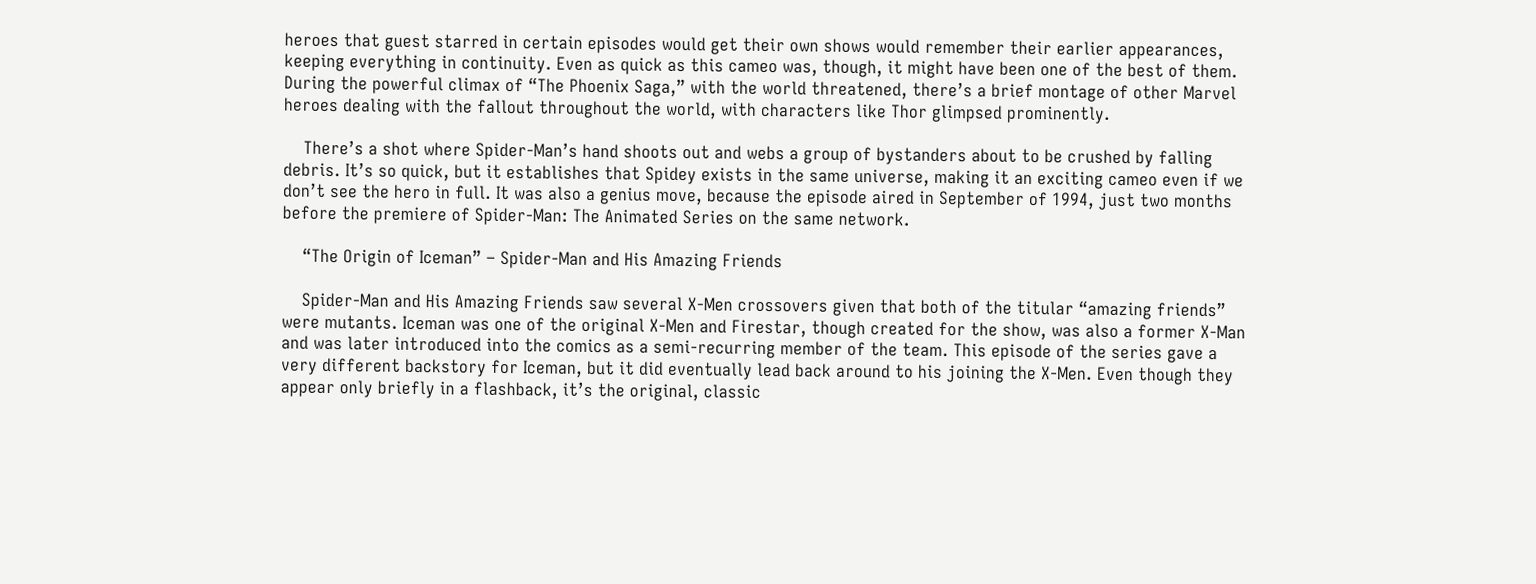heroes that guest starred in certain episodes would get their own shows would remember their earlier appearances, keeping everything in continuity. Even as quick as this cameo was, though, it might have been one of the best of them. During the powerful climax of “The Phoenix Saga,” with the world threatened, there’s a brief montage of other Marvel heroes dealing with the fallout throughout the world, with characters like Thor glimpsed prominently.

    There’s a shot where Spider-Man’s hand shoots out and webs a group of bystanders about to be crushed by falling debris. It’s so quick, but it establishes that Spidey exists in the same universe, making it an exciting cameo even if we don’t see the hero in full. It was also a genius move, because the episode aired in September of 1994, just two months before the premiere of Spider-Man: The Animated Series on the same network.

    “The Origin of Iceman” – Spider-Man and His Amazing Friends

    Spider-Man and His Amazing Friends saw several X-Men crossovers given that both of the titular “amazing friends” were mutants. Iceman was one of the original X-Men and Firestar, though created for the show, was also a former X-Man and was later introduced into the comics as a semi-recurring member of the team. This episode of the series gave a very different backstory for Iceman, but it did eventually lead back around to his joining the X-Men. Even though they appear only briefly in a flashback, it’s the original, classic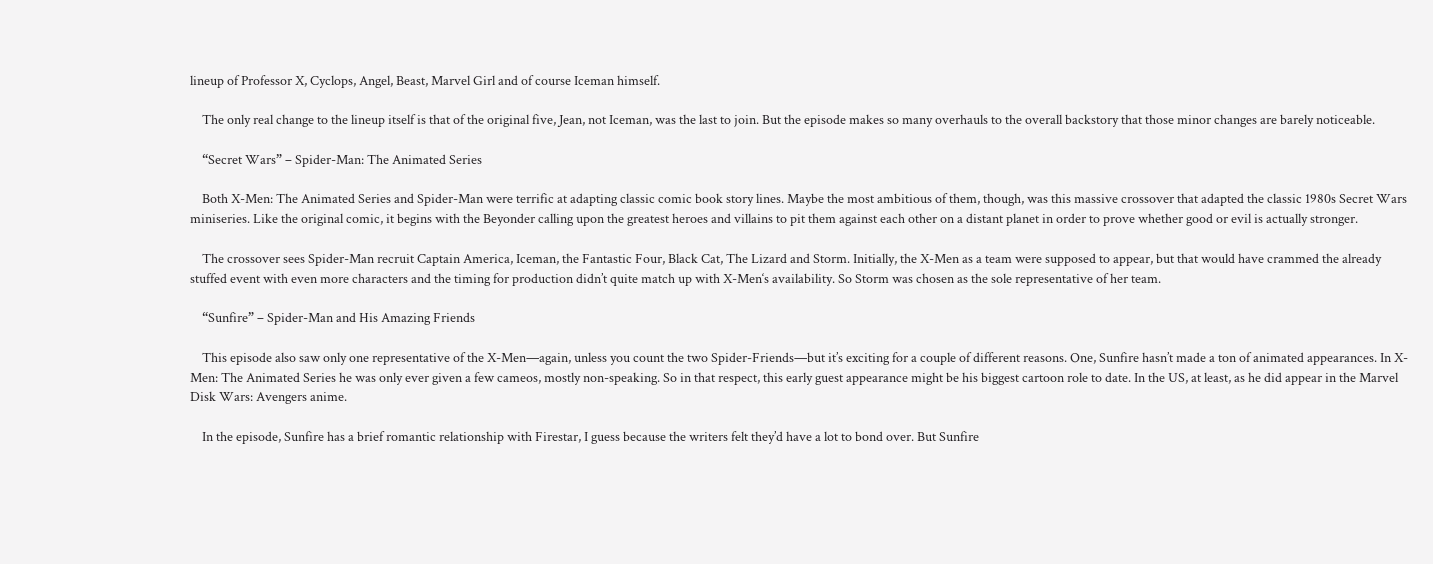lineup of Professor X, Cyclops, Angel, Beast, Marvel Girl and of course Iceman himself.

    The only real change to the lineup itself is that of the original five, Jean, not Iceman, was the last to join. But the episode makes so many overhauls to the overall backstory that those minor changes are barely noticeable.

    “Secret Wars” – Spider-Man: The Animated Series

    Both X-Men: The Animated Series and Spider-Man were terrific at adapting classic comic book story lines. Maybe the most ambitious of them, though, was this massive crossover that adapted the classic 1980s Secret Wars miniseries. Like the original comic, it begins with the Beyonder calling upon the greatest heroes and villains to pit them against each other on a distant planet in order to prove whether good or evil is actually stronger.

    The crossover sees Spider-Man recruit Captain America, Iceman, the Fantastic Four, Black Cat, The Lizard and Storm. Initially, the X-Men as a team were supposed to appear, but that would have crammed the already stuffed event with even more characters and the timing for production didn’t quite match up with X-Men‘s availability. So Storm was chosen as the sole representative of her team.

    “Sunfire” – Spider-Man and His Amazing Friends

    This episode also saw only one representative of the X-Men—again, unless you count the two Spider-Friends—but it’s exciting for a couple of different reasons. One, Sunfire hasn’t made a ton of animated appearances. In X-Men: The Animated Series he was only ever given a few cameos, mostly non-speaking. So in that respect, this early guest appearance might be his biggest cartoon role to date. In the US, at least, as he did appear in the Marvel Disk Wars: Avengers anime.

    In the episode, Sunfire has a brief romantic relationship with Firestar, I guess because the writers felt they’d have a lot to bond over. But Sunfire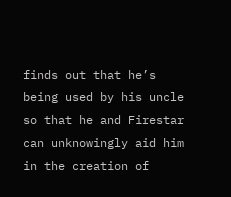finds out that he’s being used by his uncle so that he and Firestar can unknowingly aid him in the creation of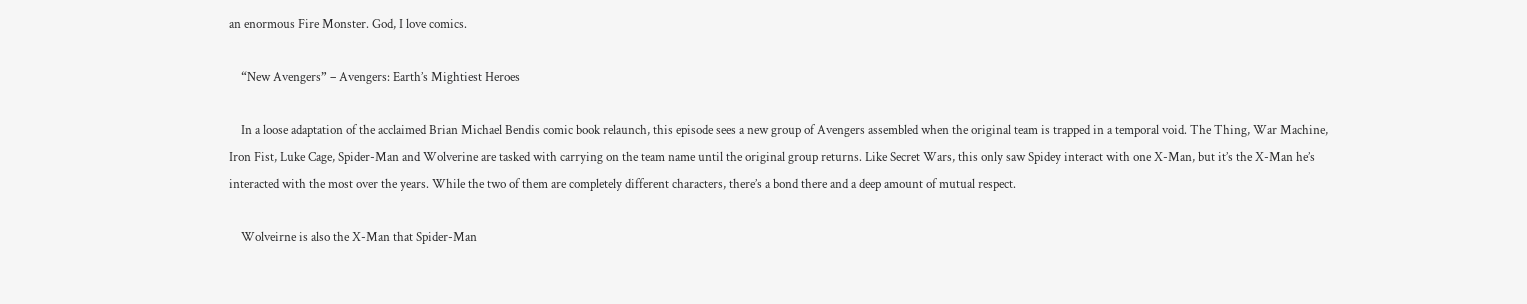an enormous Fire Monster. God, I love comics.

    “New Avengers” – Avengers: Earth’s Mightiest Heroes

    In a loose adaptation of the acclaimed Brian Michael Bendis comic book relaunch, this episode sees a new group of Avengers assembled when the original team is trapped in a temporal void. The Thing, War Machine, Iron Fist, Luke Cage, Spider-Man and Wolverine are tasked with carrying on the team name until the original group returns. Like Secret Wars, this only saw Spidey interact with one X-Man, but it’s the X-Man he’s interacted with the most over the years. While the two of them are completely different characters, there’s a bond there and a deep amount of mutual respect.

    Wolveirne is also the X-Man that Spider-Man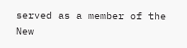served as a member of the New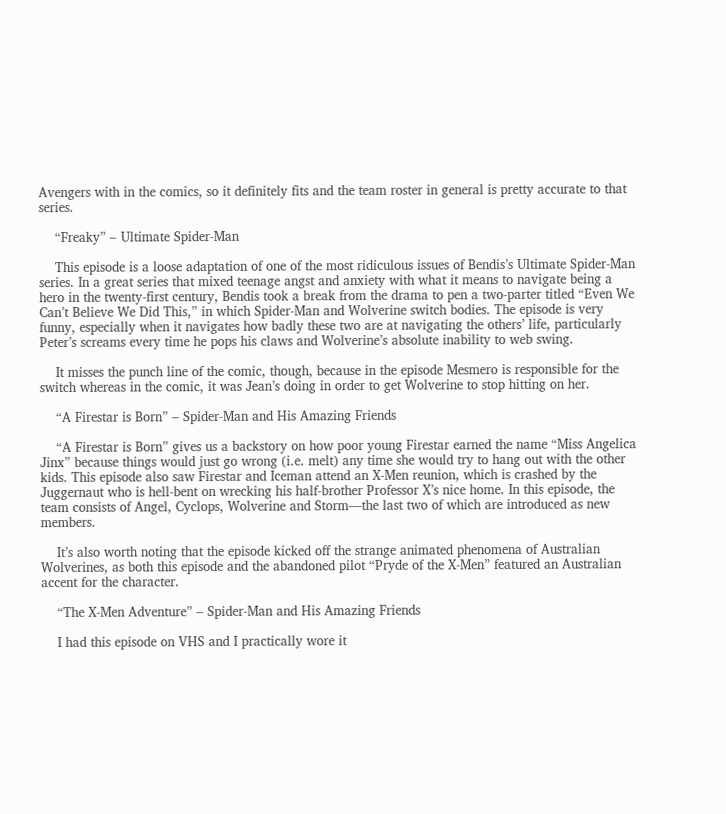Avengers with in the comics, so it definitely fits and the team roster in general is pretty accurate to that series.

    “Freaky” – Ultimate Spider-Man

    This episode is a loose adaptation of one of the most ridiculous issues of Bendis’s Ultimate Spider-Man series. In a great series that mixed teenage angst and anxiety with what it means to navigate being a hero in the twenty-first century, Bendis took a break from the drama to pen a two-parter titled “Even We Can’t Believe We Did This,” in which Spider-Man and Wolverine switch bodies. The episode is very funny, especially when it navigates how badly these two are at navigating the others’ life, particularly Peter’s screams every time he pops his claws and Wolverine’s absolute inability to web swing.

    It misses the punch line of the comic, though, because in the episode Mesmero is responsible for the switch whereas in the comic, it was Jean’s doing in order to get Wolverine to stop hitting on her.

    “A Firestar is Born” – Spider-Man and His Amazing Friends

    “A Firestar is Born” gives us a backstory on how poor young Firestar earned the name “Miss Angelica Jinx” because things would just go wrong (i.e. melt) any time she would try to hang out with the other kids. This episode also saw Firestar and Iceman attend an X-Men reunion, which is crashed by the Juggernaut who is hell-bent on wrecking his half-brother Professor X’s nice home. In this episode, the team consists of Angel, Cyclops, Wolverine and Storm—the last two of which are introduced as new members.

    It’s also worth noting that the episode kicked off the strange animated phenomena of Australian Wolverines, as both this episode and the abandoned pilot “Pryde of the X-Men” featured an Australian accent for the character.

    “The X-Men Adventure” – Spider-Man and His Amazing Friends

    I had this episode on VHS and I practically wore it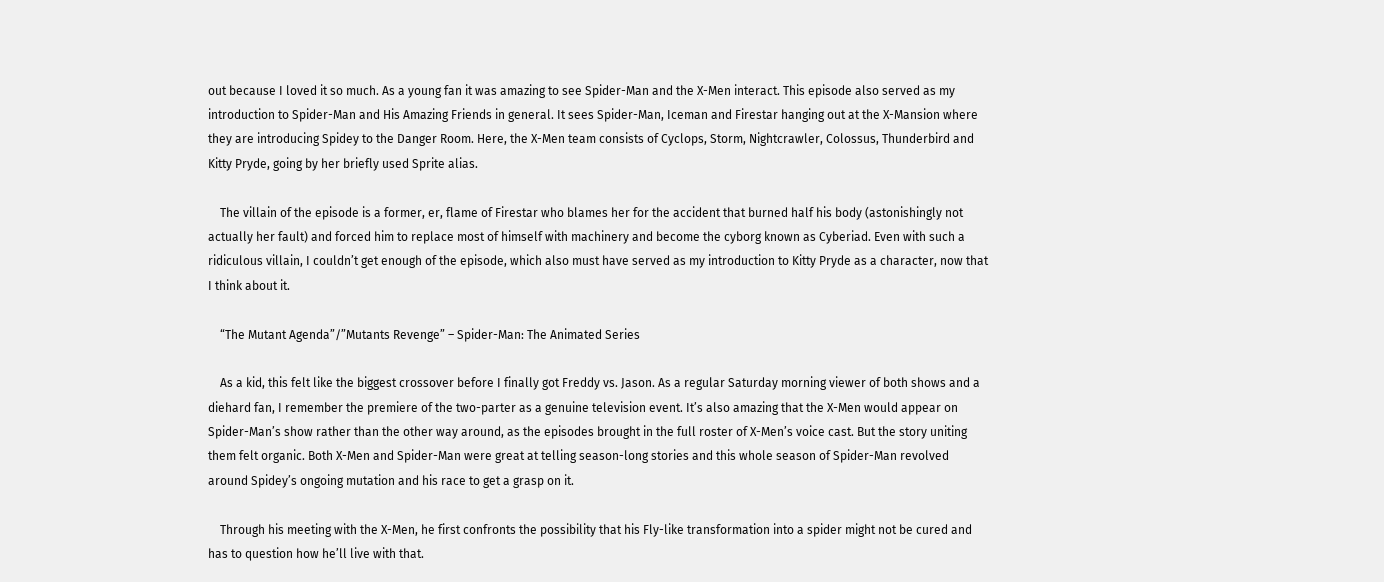out because I loved it so much. As a young fan it was amazing to see Spider-Man and the X-Men interact. This episode also served as my introduction to Spider-Man and His Amazing Friends in general. It sees Spider-Man, Iceman and Firestar hanging out at the X-Mansion where they are introducing Spidey to the Danger Room. Here, the X-Men team consists of Cyclops, Storm, Nightcrawler, Colossus, Thunderbird and Kitty Pryde, going by her briefly used Sprite alias.

    The villain of the episode is a former, er, flame of Firestar who blames her for the accident that burned half his body (astonishingly not actually her fault) and forced him to replace most of himself with machinery and become the cyborg known as Cyberiad. Even with such a ridiculous villain, I couldn’t get enough of the episode, which also must have served as my introduction to Kitty Pryde as a character, now that I think about it.

    “The Mutant Agenda”/”Mutants Revenge” – Spider-Man: The Animated Series

    As a kid, this felt like the biggest crossover before I finally got Freddy vs. Jason. As a regular Saturday morning viewer of both shows and a diehard fan, I remember the premiere of the two-parter as a genuine television event. It’s also amazing that the X-Men would appear on Spider-Man’s show rather than the other way around, as the episodes brought in the full roster of X-Men’s voice cast. But the story uniting them felt organic. Both X-Men and Spider-Man were great at telling season-long stories and this whole season of Spider-Man revolved around Spidey’s ongoing mutation and his race to get a grasp on it.

    Through his meeting with the X-Men, he first confronts the possibility that his Fly-like transformation into a spider might not be cured and has to question how he’ll live with that.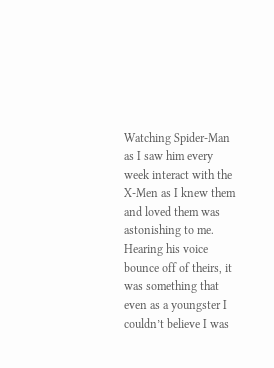Watching Spider-Man as I saw him every week interact with the X-Men as I knew them and loved them was astonishing to me. Hearing his voice bounce off of theirs, it was something that even as a youngster I couldn’t believe I was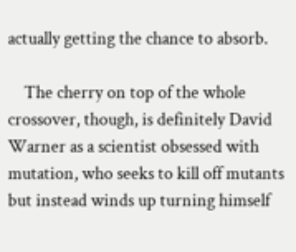actually getting the chance to absorb.

    The cherry on top of the whole crossover, though, is definitely David Warner as a scientist obsessed with mutation, who seeks to kill off mutants but instead winds up turning himself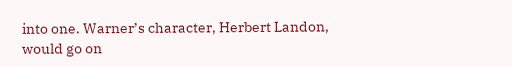into one. Warner’s character, Herbert Landon, would go on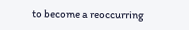to become a reoccurring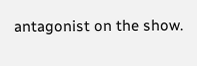antagonist on the show.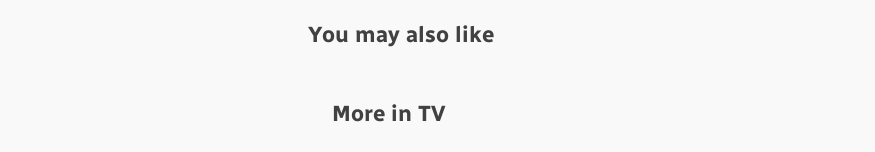You may also like

    More in TV